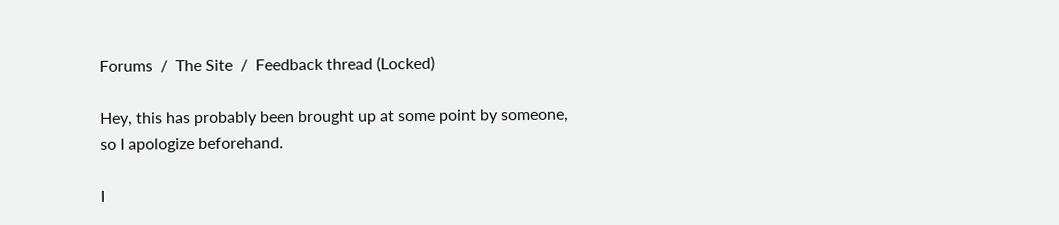Forums  /  The Site  /  Feedback thread (Locked)

Hey, this has probably been brought up at some point by someone, so I apologize beforehand.

I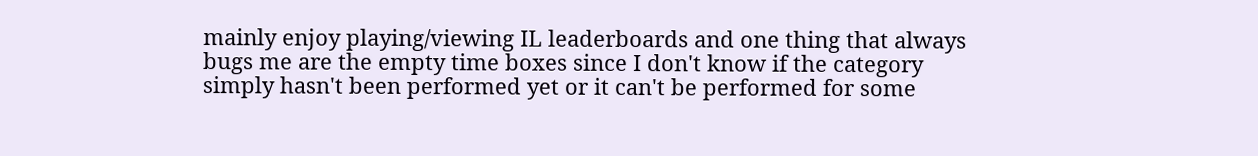mainly enjoy playing/viewing IL leaderboards and one thing that always bugs me are the empty time boxes since I don't know if the category simply hasn't been performed yet or it can't be performed for some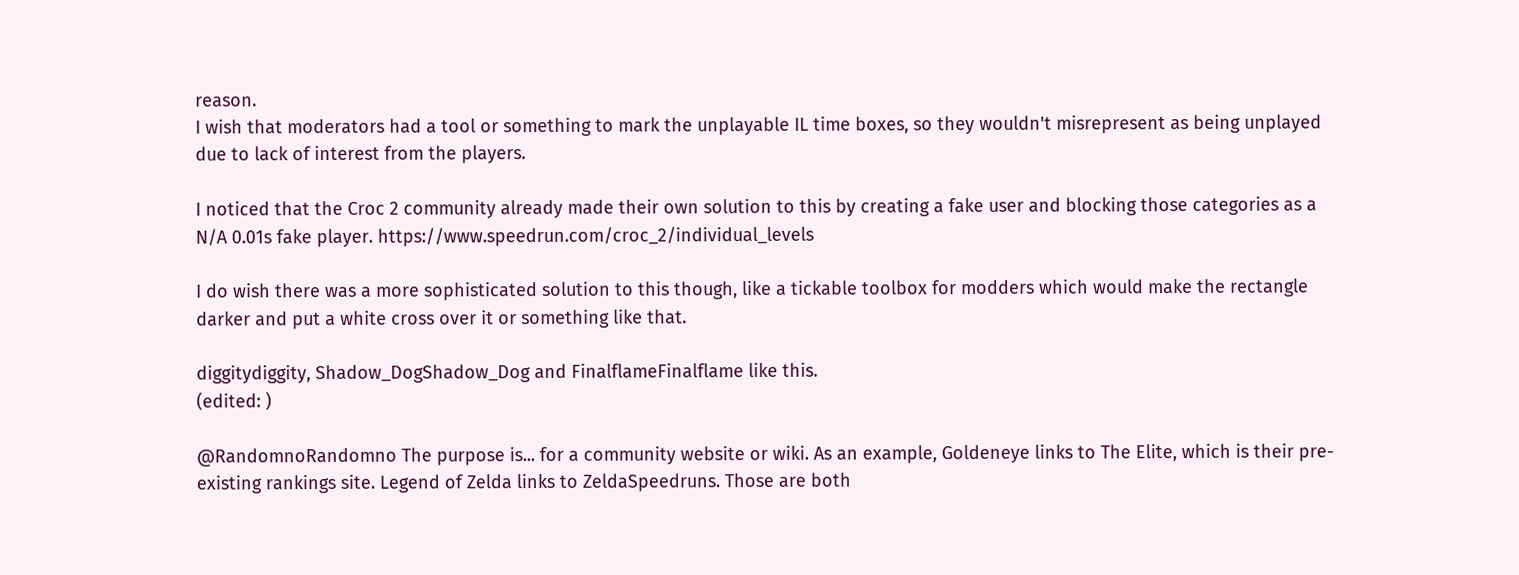reason.
I wish that moderators had a tool or something to mark the unplayable IL time boxes, so they wouldn't misrepresent as being unplayed due to lack of interest from the players.

I noticed that the Croc 2 community already made their own solution to this by creating a fake user and blocking those categories as a N/A 0.01s fake player. https://www.speedrun.com/croc_2/individual_levels

I do wish there was a more sophisticated solution to this though, like a tickable toolbox for modders which would make the rectangle darker and put a white cross over it or something like that.

diggitydiggity, Shadow_DogShadow_Dog and FinalflameFinalflame like this.
(edited: )

@RandomnoRandomno The purpose is... for a community website or wiki. As an example, Goldeneye links to The Elite, which is their pre-existing rankings site. Legend of Zelda links to ZeldaSpeedruns. Those are both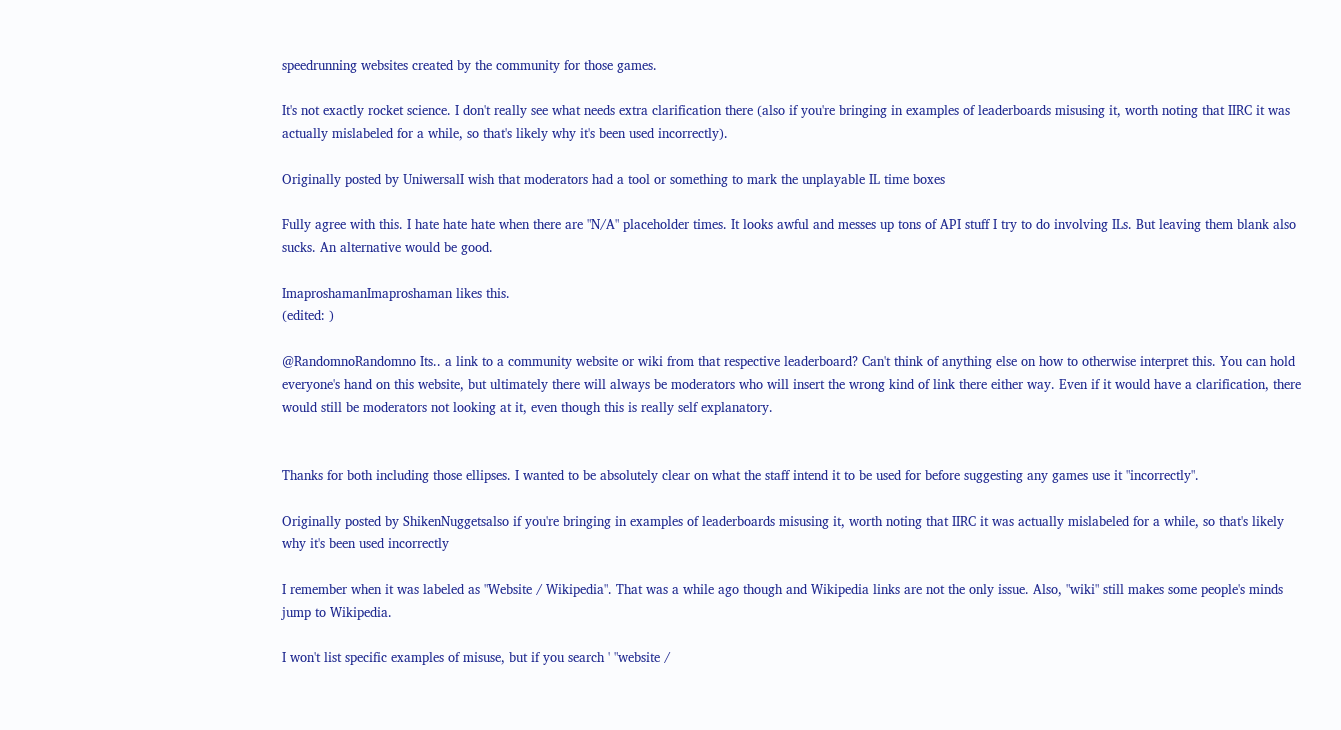speedrunning websites created by the community for those games.

It's not exactly rocket science. I don't really see what needs extra clarification there (also if you're bringing in examples of leaderboards misusing it, worth noting that IIRC it was actually mislabeled for a while, so that's likely why it's been used incorrectly).

Originally posted by UniwersalI wish that moderators had a tool or something to mark the unplayable IL time boxes

Fully agree with this. I hate hate hate when there are "N/A" placeholder times. It looks awful and messes up tons of API stuff I try to do involving ILs. But leaving them blank also sucks. An alternative would be good.

ImaproshamanImaproshaman likes this.
(edited: )

@RandomnoRandomno Its.. a link to a community website or wiki from that respective leaderboard? Can't think of anything else on how to otherwise interpret this. You can hold everyone's hand on this website, but ultimately there will always be moderators who will insert the wrong kind of link there either way. Even if it would have a clarification, there would still be moderators not looking at it, even though this is really self explanatory.


Thanks for both including those ellipses. I wanted to be absolutely clear on what the staff intend it to be used for before suggesting any games use it "incorrectly".

Originally posted by ShikenNuggetsalso if you're bringing in examples of leaderboards misusing it, worth noting that IIRC it was actually mislabeled for a while, so that's likely why it's been used incorrectly

I remember when it was labeled as "Website / Wikipedia". That was a while ago though and Wikipedia links are not the only issue. Also, "wiki" still makes some people's minds jump to Wikipedia.

I won't list specific examples of misuse, but if you search ' "website /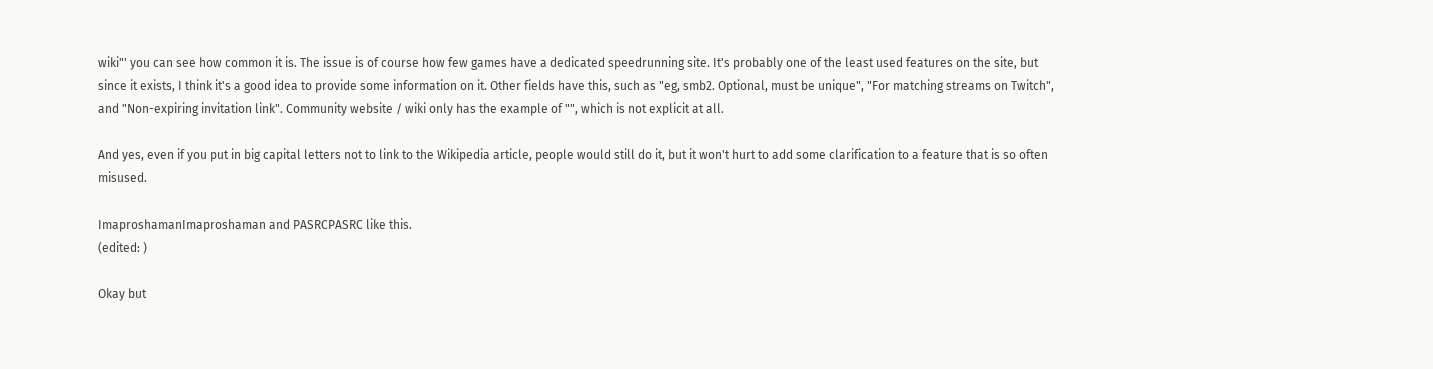wiki"' you can see how common it is. The issue is of course how few games have a dedicated speedrunning site. It's probably one of the least used features on the site, but since it exists, I think it's a good idea to provide some information on it. Other fields have this, such as "eg, smb2. Optional, must be unique", "For matching streams on Twitch", and "Non-expiring invitation link". Community website / wiki only has the example of "", which is not explicit at all.

And yes, even if you put in big capital letters not to link to the Wikipedia article, people would still do it, but it won't hurt to add some clarification to a feature that is so often misused.

ImaproshamanImaproshaman and PASRCPASRC like this.
(edited: )

Okay but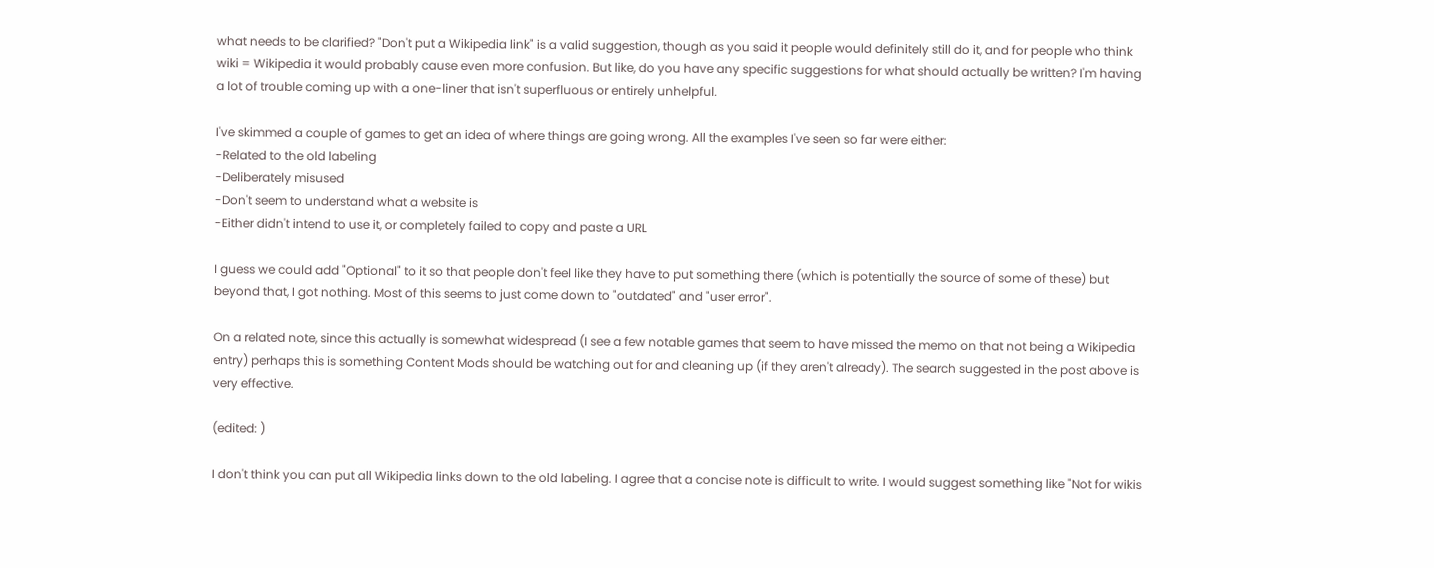what needs to be clarified? "Don't put a Wikipedia link" is a valid suggestion, though as you said it people would definitely still do it, and for people who think wiki = Wikipedia it would probably cause even more confusion. But like, do you have any specific suggestions for what should actually be written? I'm having a lot of trouble coming up with a one-liner that isn't superfluous or entirely unhelpful.

I've skimmed a couple of games to get an idea of where things are going wrong. All the examples I've seen so far were either:
-Related to the old labeling
-Deliberately misused
-Don't seem to understand what a website is
-Either didn't intend to use it, or completely failed to copy and paste a URL

I guess we could add "Optional" to it so that people don't feel like they have to put something there (which is potentially the source of some of these) but beyond that, I got nothing. Most of this seems to just come down to "outdated" and "user error".

On a related note, since this actually is somewhat widespread (I see a few notable games that seem to have missed the memo on that not being a Wikipedia entry) perhaps this is something Content Mods should be watching out for and cleaning up (if they aren't already). The search suggested in the post above is very effective.

(edited: )

I don't think you can put all Wikipedia links down to the old labeling. I agree that a concise note is difficult to write. I would suggest something like "Not for wikis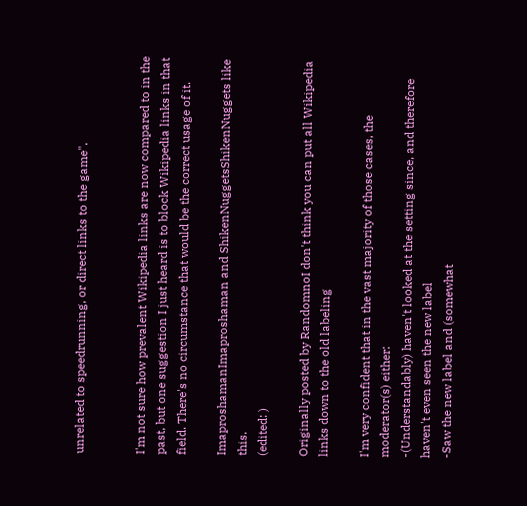unrelated to speedrunning, or direct links to the game".


I'm not sure how prevalent Wikipedia links are now compared to in the past, but one suggestion I just heard is to block Wikipedia links in that field. There's no circumstance that would be the correct usage of it.

ImaproshamanImaproshaman and ShikenNuggetsShikenNuggets like this.
(edited: )

Originally posted by RandomnoI don't think you can put all Wikipedia links down to the old labeling

I'm very confident that in the vast majority of those cases, the moderator(s) either:
-(Understandably) haven't looked at the setting since, and therefore haven't even seen the new label
-Saw the new label and (somewhat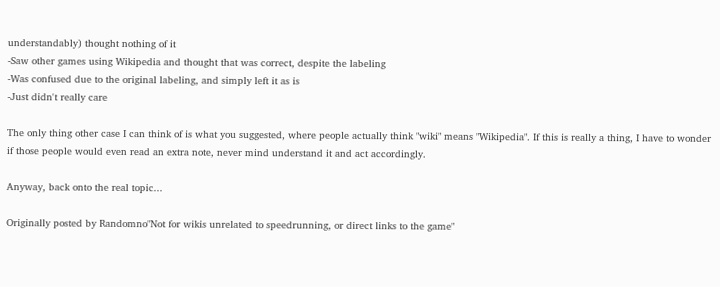understandably) thought nothing of it
-Saw other games using Wikipedia and thought that was correct, despite the labeling
-Was confused due to the original labeling, and simply left it as is
-Just didn't really care

The only thing other case I can think of is what you suggested, where people actually think "wiki" means "Wikipedia". If this is really a thing, I have to wonder if those people would even read an extra note, never mind understand it and act accordingly.

Anyway, back onto the real topic...

Originally posted by Randomno"Not for wikis unrelated to speedrunning, or direct links to the game"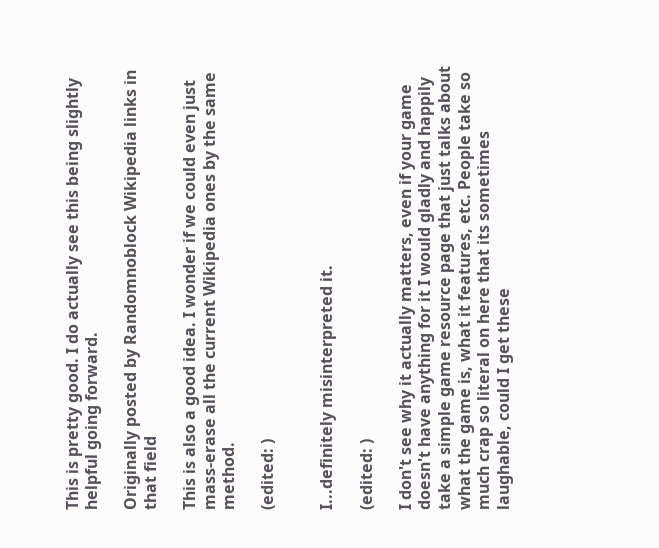This is pretty good. I do actually see this being slightly helpful going forward.

Originally posted by Randomnoblock Wikipedia links in that field

This is also a good idea. I wonder if we could even just mass-erase all the current Wikipedia ones by the same method.

(edited: )


I...definitely misinterpreted it.

(edited: )

I don't see why it actually matters, even if your game doesn't have anything for it I would gladly and happily take a simple game resource page that just talks about what the game is, what it features, etc. People take so much crap so literal on here that its sometimes laughable, could I get these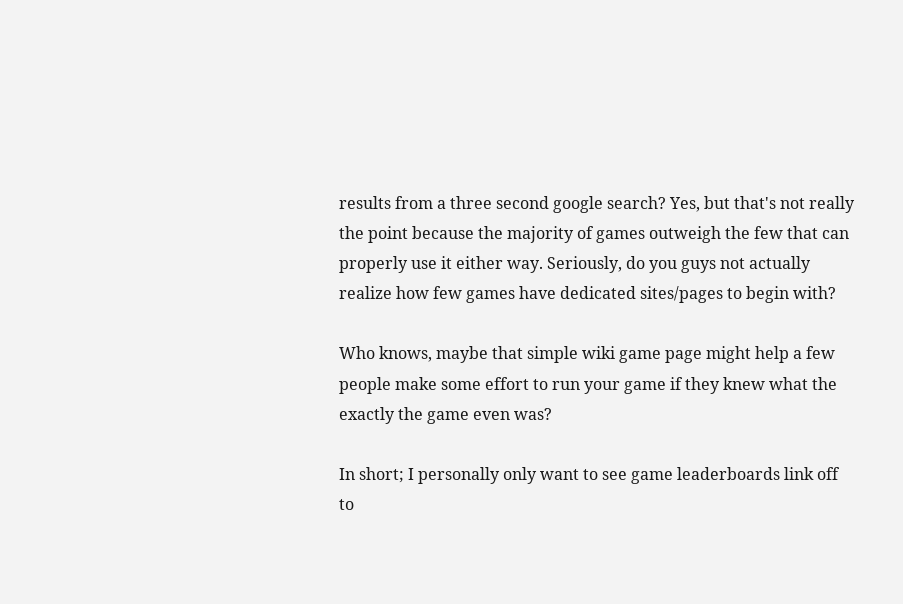results from a three second google search? Yes, but that's not really the point because the majority of games outweigh the few that can properly use it either way. Seriously, do you guys not actually realize how few games have dedicated sites/pages to begin with?

Who knows, maybe that simple wiki game page might help a few people make some effort to run your game if they knew what the exactly the game even was?

In short; I personally only want to see game leaderboards link off to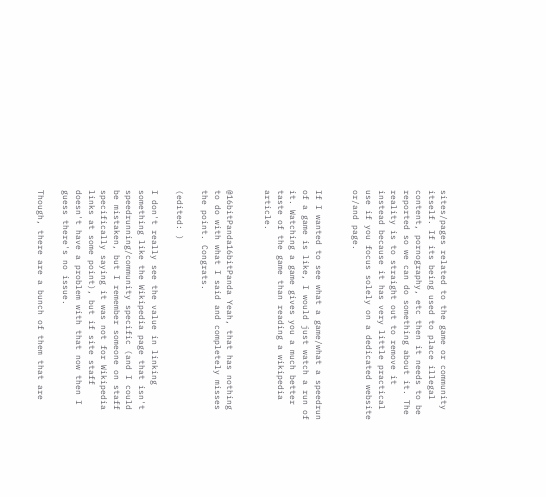sites/pages related to the game or community itself. If its being used to place illegal content, pornography, etc then it needs to be reported so we can do something about it. The reality is to straight out to remove it instead because it has very little practical use if you focus solely on a dedicated website or/and page.


If I wanted to see what a game/what a speedrun of a game is like, I would just watch a run of it. Watching a game gives you a much better taste of the game than reading a wikipedia article.


@16bitPanda16bitPanda Yeah, that has nothing to do with what I said and completely misses the point. Congrats.

(edited: )

I don't really see the value in linking something like the Wikipedia page that isn't speedrunning/community specific (and I could be mistaken, but I remember someone on staff specifically saying it was not for Wikipedia links at some point), but if site staff doesn't have a problem with that now then I guess there's no issue.

Though, there are a bunch of them that are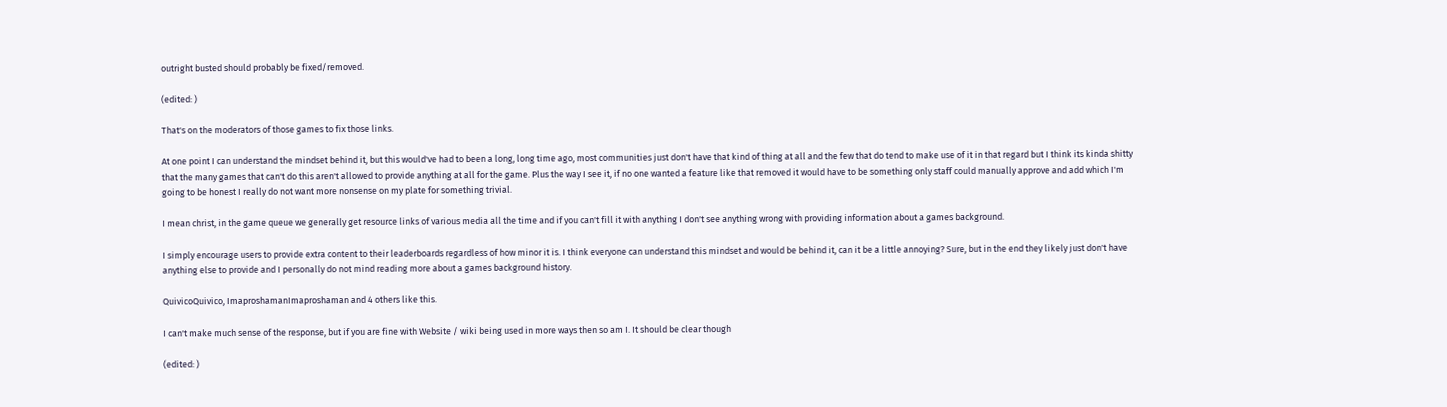outright busted should probably be fixed/removed.

(edited: )

That's on the moderators of those games to fix those links.

At one point I can understand the mindset behind it, but this would've had to been a long, long time ago, most communities just don't have that kind of thing at all and the few that do tend to make use of it in that regard but I think its kinda shitty that the many games that can't do this aren't allowed to provide anything at all for the game. Plus the way I see it, if no one wanted a feature like that removed it would have to be something only staff could manually approve and add which I'm going to be honest I really do not want more nonsense on my plate for something trivial.

I mean christ, in the game queue we generally get resource links of various media all the time and if you can't fill it with anything I don't see anything wrong with providing information about a games background.

I simply encourage users to provide extra content to their leaderboards regardless of how minor it is. I think everyone can understand this mindset and would be behind it, can it be a little annoying? Sure, but in the end they likely just don't have anything else to provide and I personally do not mind reading more about a games background history.

QuivicoQuivico, ImaproshamanImaproshaman and 4 others like this.

I can't make much sense of the response, but if you are fine with Website / wiki being used in more ways then so am I. It should be clear though

(edited: )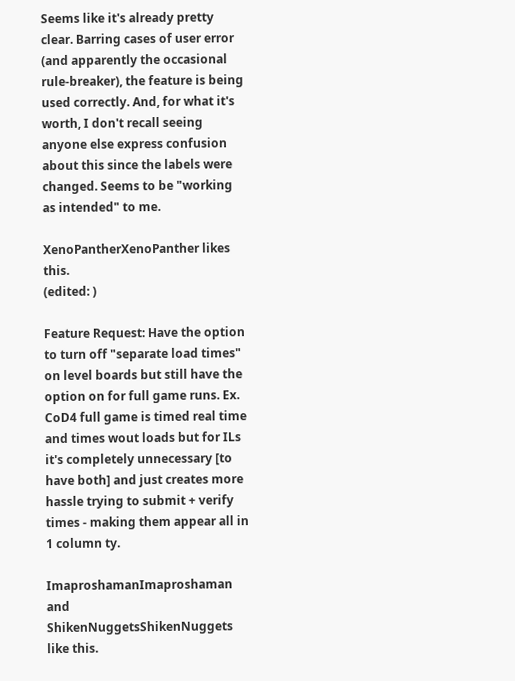Seems like it's already pretty clear. Barring cases of user error (and apparently the occasional rule-breaker), the feature is being used correctly. And, for what it's worth, I don't recall seeing anyone else express confusion about this since the labels were changed. Seems to be "working as intended" to me.

XenoPantherXenoPanther likes this.
(edited: )

Feature Request: Have the option to turn off "separate load times" on level boards but still have the option on for full game runs. Ex. CoD4 full game is timed real time and times wout loads but for ILs it's completely unnecessary [to have both] and just creates more hassle trying to submit + verify times - making them appear all in 1 column ty.

ImaproshamanImaproshaman and ShikenNuggetsShikenNuggets like this.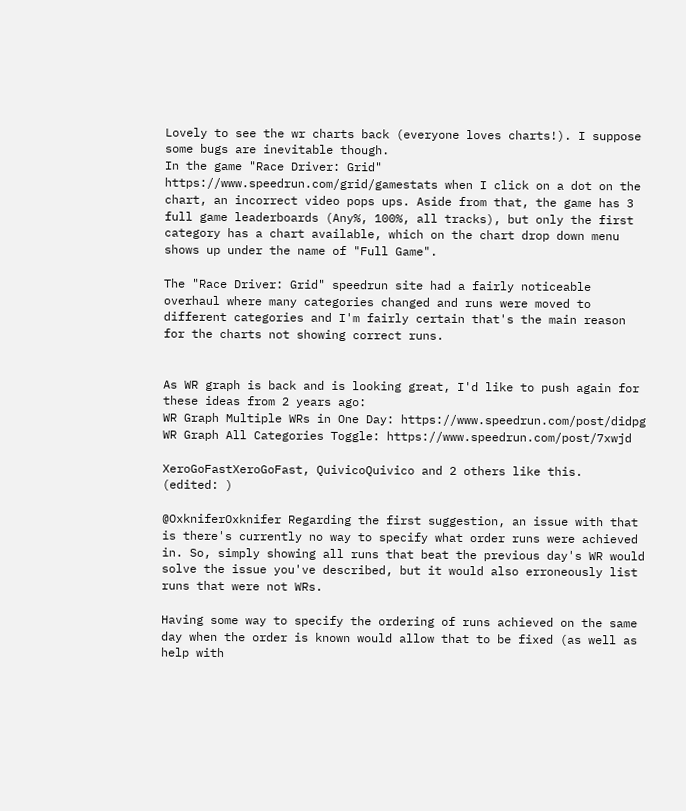Lovely to see the wr charts back (everyone loves charts!). I suppose some bugs are inevitable though.
In the game "Race Driver: Grid" https://www.speedrun.com/grid/gamestats when I click on a dot on the chart, an incorrect video pops ups. Aside from that, the game has 3 full game leaderboards (Any%, 100%, all tracks), but only the first category has a chart available, which on the chart drop down menu shows up under the name of "Full Game".

The "Race Driver: Grid" speedrun site had a fairly noticeable overhaul where many categories changed and runs were moved to different categories and I'm fairly certain that's the main reason for the charts not showing correct runs.


As WR graph is back and is looking great, I'd like to push again for these ideas from 2 years ago:
WR Graph Multiple WRs in One Day: https://www.speedrun.com/post/didpg
WR Graph All Categories Toggle: https://www.speedrun.com/post/7xwjd

XeroGoFastXeroGoFast, QuivicoQuivico and 2 others like this.
(edited: )

@OxkniferOxknifer Regarding the first suggestion, an issue with that is there's currently no way to specify what order runs were achieved in. So, simply showing all runs that beat the previous day's WR would solve the issue you've described, but it would also erroneously list runs that were not WRs.

Having some way to specify the ordering of runs achieved on the same day when the order is known would allow that to be fixed (as well as help with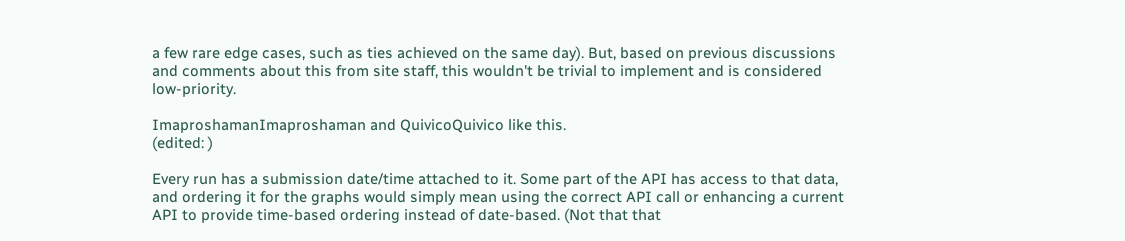a few rare edge cases, such as ties achieved on the same day). But, based on previous discussions and comments about this from site staff, this wouldn't be trivial to implement and is considered low-priority.

ImaproshamanImaproshaman and QuivicoQuivico like this.
(edited: )

Every run has a submission date/time attached to it. Some part of the API has access to that data, and ordering it for the graphs would simply mean using the correct API call or enhancing a current API to provide time-based ordering instead of date-based. (Not that that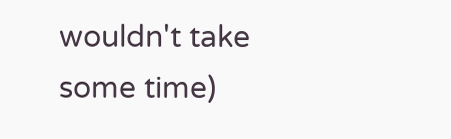wouldn't take some time)